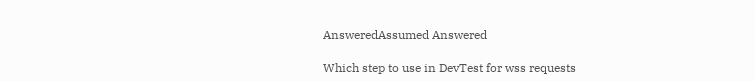AnsweredAssumed Answered

Which step to use in DevTest for wss requests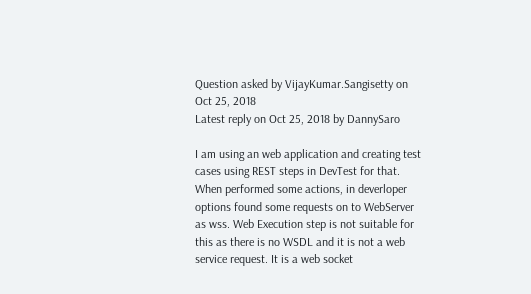Question asked by VijayKumar.Sangisetty on Oct 25, 2018
Latest reply on Oct 25, 2018 by DannySaro

I am using an web application and creating test cases using REST steps in DevTest for that. When performed some actions, in deverloper options found some requests on to WebServer as wss. Web Execution step is not suitable for this as there is no WSDL and it is not a web service request. It is a web socket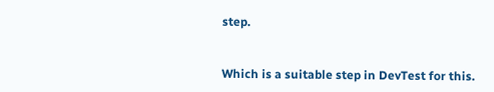step.


Which is a suitable step in DevTest for this.